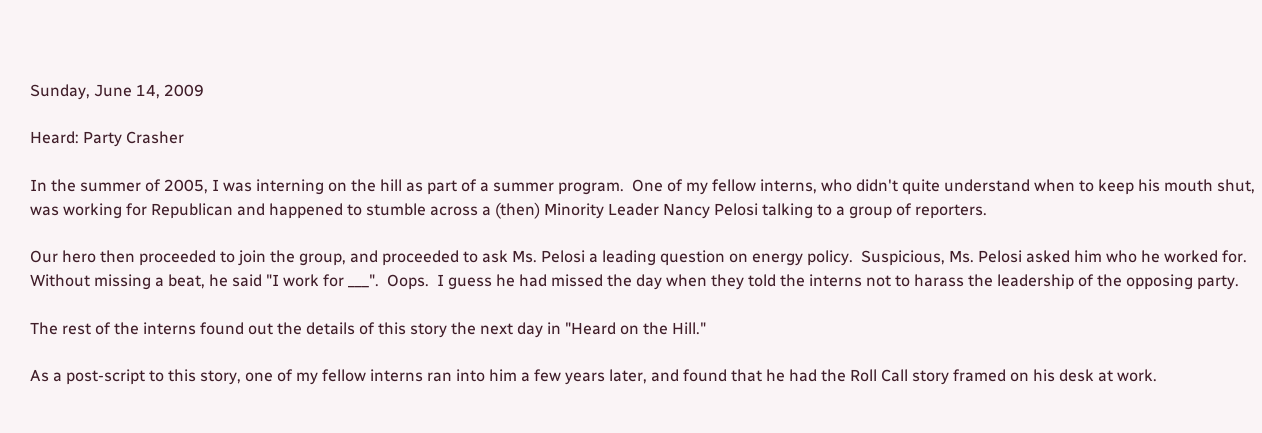Sunday, June 14, 2009

Heard: Party Crasher

In the summer of 2005, I was interning on the hill as part of a summer program.  One of my fellow interns, who didn't quite understand when to keep his mouth shut, was working for Republican and happened to stumble across a (then) Minority Leader Nancy Pelosi talking to a group of reporters.

Our hero then proceeded to join the group, and proceeded to ask Ms. Pelosi a leading question on energy policy.  Suspicious, Ms. Pelosi asked him who he worked for.  Without missing a beat, he said "I work for ___".  Oops.  I guess he had missed the day when they told the interns not to harass the leadership of the opposing party.

The rest of the interns found out the details of this story the next day in "Heard on the Hill."

As a post-script to this story, one of my fellow interns ran into him a few years later, and found that he had the Roll Call story framed on his desk at work.